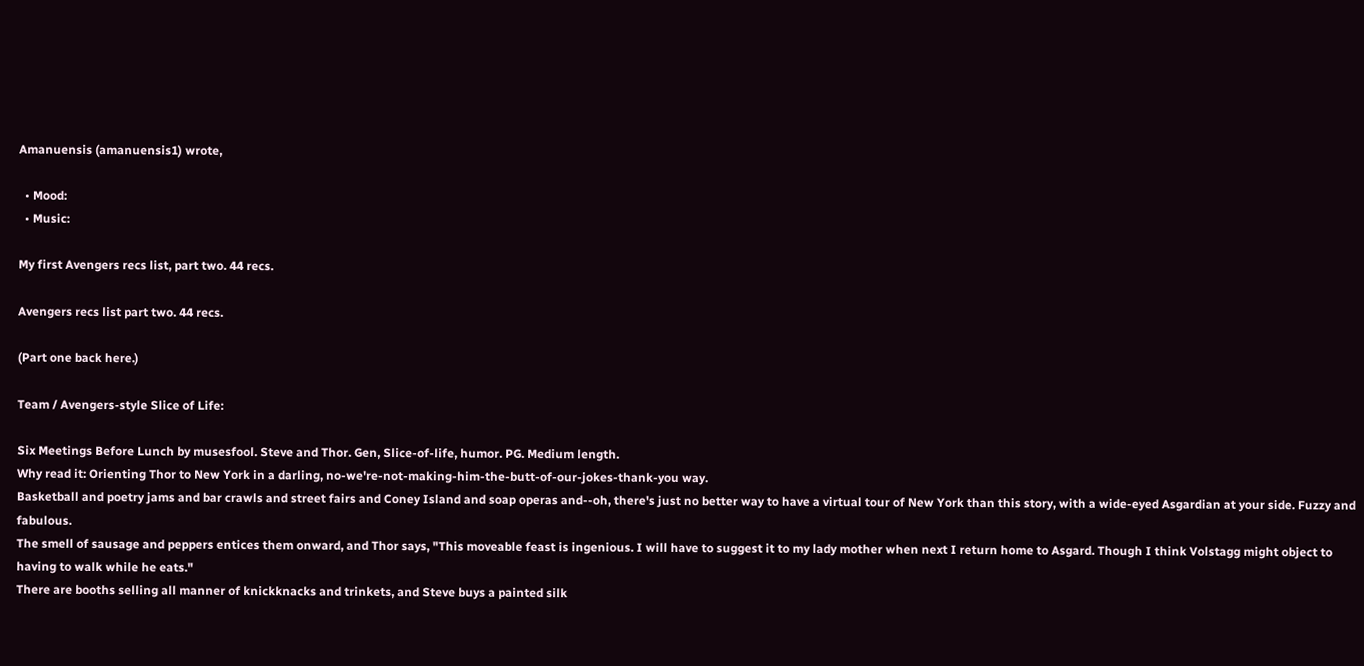Amanuensis (amanuensis1) wrote,

  • Mood:
  • Music:

My first Avengers recs list, part two. 44 recs.

Avengers recs list part two. 44 recs.

(Part one back here.)

Team / Avengers-style Slice of Life:

Six Meetings Before Lunch by musesfool. Steve and Thor. Gen, Slice-of-life, humor. PG. Medium length.
Why read it: Orienting Thor to New York in a darling, no-we're-not-making-him-the-butt-of-our-jokes-thank-you way.
Basketball and poetry jams and bar crawls and street fairs and Coney Island and soap operas and--oh, there's just no better way to have a virtual tour of New York than this story, with a wide-eyed Asgardian at your side. Fuzzy and fabulous.
The smell of sausage and peppers entices them onward, and Thor says, "This moveable feast is ingenious. I will have to suggest it to my lady mother when next I return home to Asgard. Though I think Volstagg might object to having to walk while he eats."
There are booths selling all manner of knickknacks and trinkets, and Steve buys a painted silk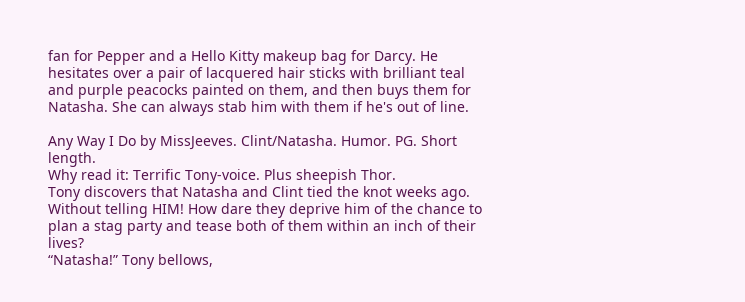fan for Pepper and a Hello Kitty makeup bag for Darcy. He hesitates over a pair of lacquered hair sticks with brilliant teal and purple peacocks painted on them, and then buys them for Natasha. She can always stab him with them if he's out of line.

Any Way I Do by MissJeeves. Clint/Natasha. Humor. PG. Short length.
Why read it: Terrific Tony-voice. Plus sheepish Thor.
Tony discovers that Natasha and Clint tied the knot weeks ago. Without telling HIM! How dare they deprive him of the chance to plan a stag party and tease both of them within an inch of their lives?
“Natasha!” Tony bellows,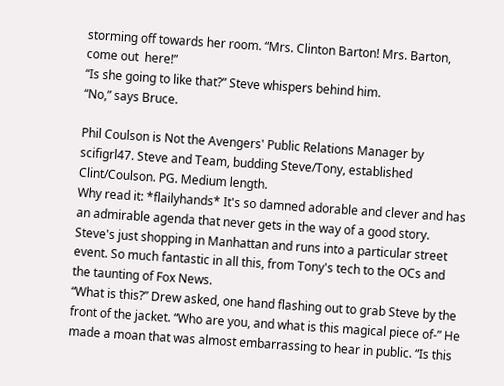storming off towards her room. “Mrs. Clinton Barton! Mrs. Barton, come out  here!”
“Is she going to like that?” Steve whispers behind him.
“No,” says Bruce.

Phil Coulson is Not the Avengers' Public Relations Manager by scifigrl47. Steve and Team, budding Steve/Tony, established Clint/Coulson. PG. Medium length.
Why read it: *flailyhands* It's so damned adorable and clever and has an admirable agenda that never gets in the way of a good story.
Steve's just shopping in Manhattan and runs into a particular street event. So much fantastic in all this, from Tony's tech to the OCs and the taunting of Fox News.
“What is this?” Drew asked, one hand flashing out to grab Steve by the front of the jacket. “Who are you, and what is this magical piece of-” He made a moan that was almost embarrassing to hear in public. “Is this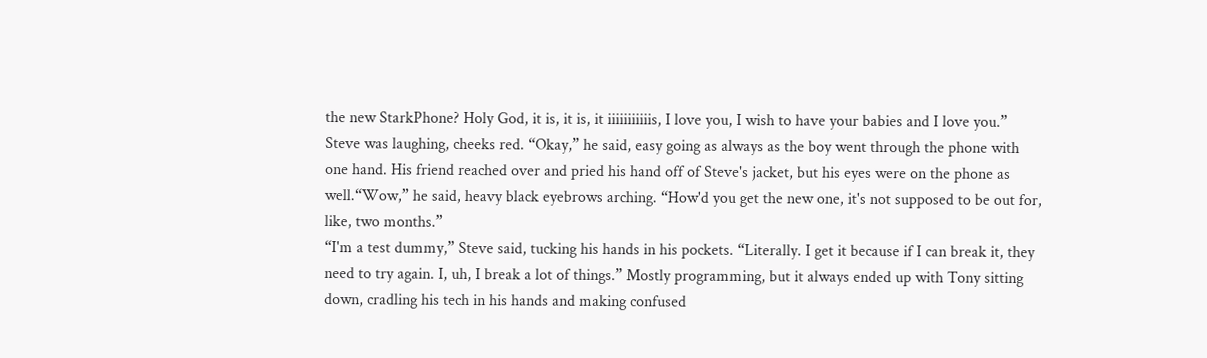the new StarkPhone? Holy God, it is, it is, it iiiiiiiiiiis, I love you, I wish to have your babies and I love you.”
Steve was laughing, cheeks red. “Okay,” he said, easy going as always as the boy went through the phone with one hand. His friend reached over and pried his hand off of Steve's jacket, but his eyes were on the phone as well.“Wow,” he said, heavy black eyebrows arching. “How'd you get the new one, it's not supposed to be out for, like, two months.”
“I'm a test dummy,” Steve said, tucking his hands in his pockets. “Literally. I get it because if I can break it, they need to try again. I, uh, I break a lot of things.” Mostly programming, but it always ended up with Tony sitting down, cradling his tech in his hands and making confused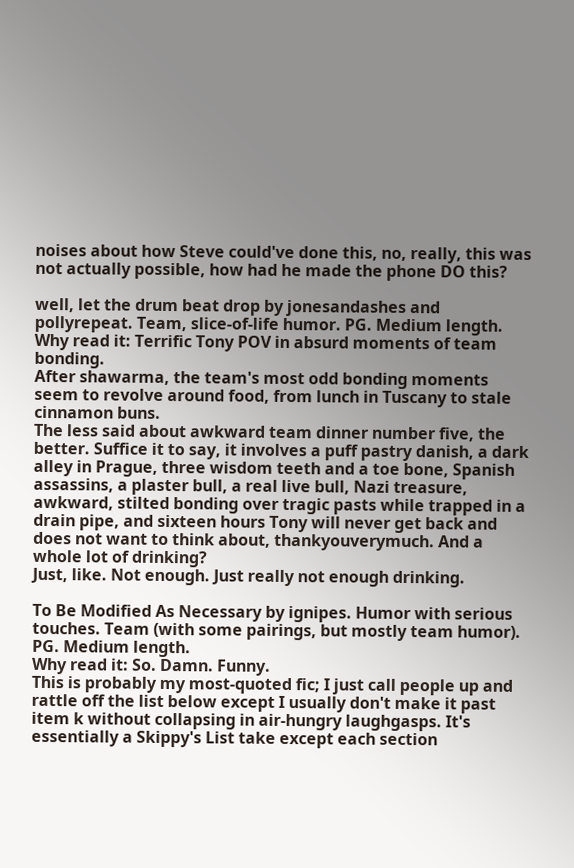noises about how Steve could've done this, no, really, this was not actually possible, how had he made the phone DO this?

well, let the drum beat drop by jonesandashes and pollyrepeat. Team, slice-of-life humor. PG. Medium length.
Why read it: Terrific Tony POV in absurd moments of team bonding.
After shawarma, the team's most odd bonding moments seem to revolve around food, from lunch in Tuscany to stale cinnamon buns.
The less said about awkward team dinner number five, the better. Suffice it to say, it involves a puff pastry danish, a dark alley in Prague, three wisdom teeth and a toe bone, Spanish assassins, a plaster bull, a real live bull, Nazi treasure, awkward, stilted bonding over tragic pasts while trapped in a drain pipe, and sixteen hours Tony will never get back and does not want to think about, thankyouverymuch. And a whole lot of drinking?
Just, like. Not enough. Just really not enough drinking.

To Be Modified As Necessary by ignipes. Humor with serious touches. Team (with some pairings, but mostly team humor). PG. Medium length.
Why read it: So. Damn. Funny.
This is probably my most-quoted fic; I just call people up and rattle off the list below except I usually don't make it past item k without collapsing in air-hungry laughgasps. It's essentially a Skippy's List take except each section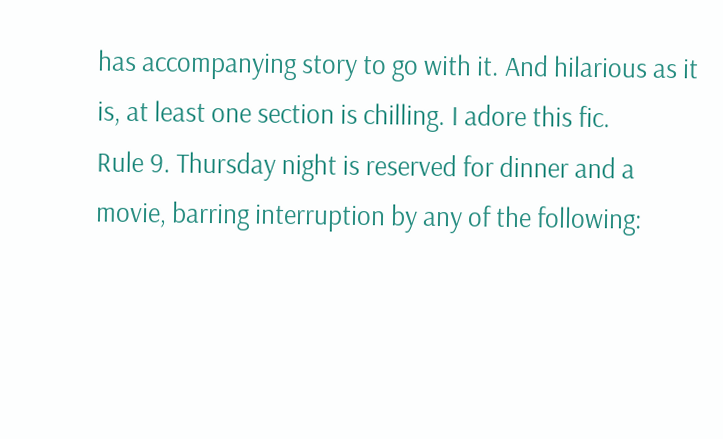has accompanying story to go with it. And hilarious as it is, at least one section is chilling. I adore this fic.
Rule 9. Thursday night is reserved for dinner and a movie, barring interruption by any of the following: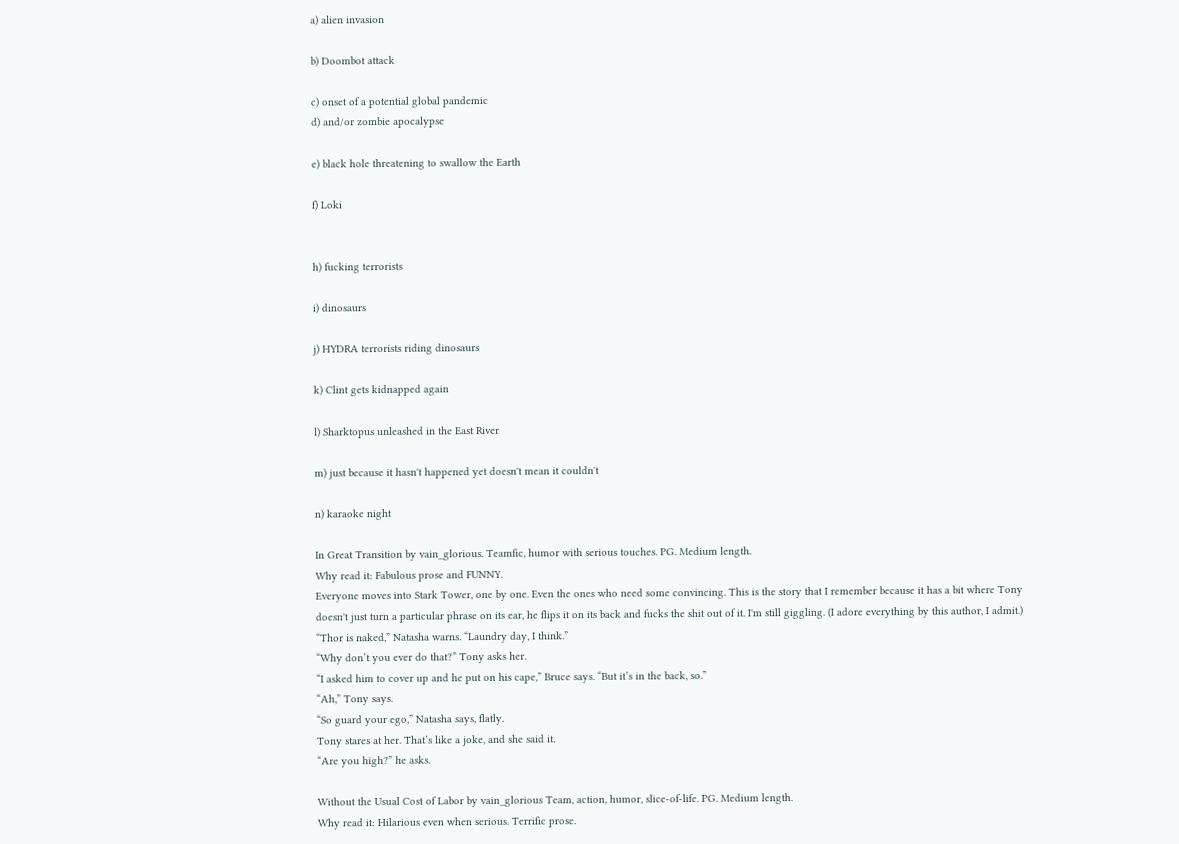a) alien invasion

b) Doombot attack

c) onset of a potential global pandemic
d) and/or zombie apocalypse

e) black hole threatening to swallow the Earth

f) Loki


h) fucking terrorists

i) dinosaurs

j) HYDRA terrorists riding dinosaurs

k) Clint gets kidnapped again

l) Sharktopus unleashed in the East River

m) just because it hasn't happened yet doesn't mean it couldn't

n) karaoke night

In Great Transition by vain_glorious. Teamfic, humor with serious touches. PG. Medium length.
Why read it: Fabulous prose and FUNNY.
Everyone moves into Stark Tower, one by one. Even the ones who need some convincing. This is the story that I remember because it has a bit where Tony doesn't just turn a particular phrase on its ear, he flips it on its back and fucks the shit out of it. I'm still giggling. (I adore everything by this author, I admit.)
“Thor is naked,” Natasha warns. “Laundry day, I think.”
“Why don’t you ever do that?” Tony asks her.
“I asked him to cover up and he put on his cape,” Bruce says. “But it’s in the back, so.”
“Ah,” Tony says.
“So guard your ego,” Natasha says, flatly.
Tony stares at her. That’s like a joke, and she said it.
“Are you high?” he asks.

Without the Usual Cost of Labor by vain_glorious Team, action, humor, slice-of-life. PG. Medium length.
Why read it: Hilarious even when serious. Terrific prose.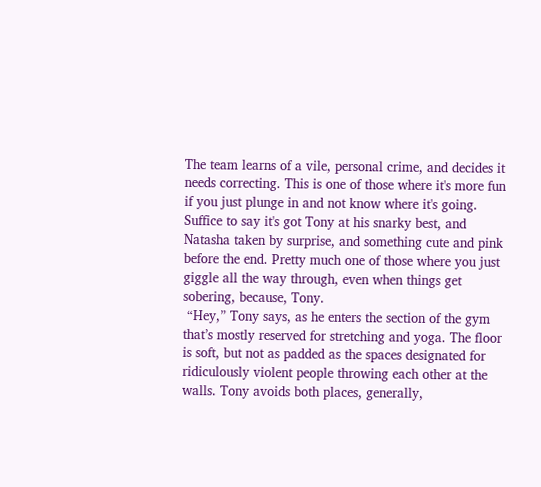The team learns of a vile, personal crime, and decides it needs correcting. This is one of those where it's more fun if you just plunge in and not know where it's going. Suffice to say it's got Tony at his snarky best, and Natasha taken by surprise, and something cute and pink before the end. Pretty much one of those where you just giggle all the way through, even when things get sobering, because, Tony.
 “Hey,” Tony says, as he enters the section of the gym that’s mostly reserved for stretching and yoga. The floor is soft, but not as padded as the spaces designated for ridiculously violent people throwing each other at the walls. Tony avoids both places, generally,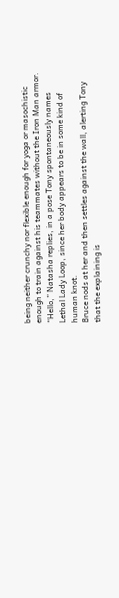being neither crunchy nor flexible enough for yoga or masochistic enough to train against his teammates without the Iron Man armor.
“Hello,” Natasha replies, in a pose Tony spontaneously names Lethal Lady Loop, since her body appears to be in some kind of human knot.
Bruce nods at her and then settles against the wall, alerting Tony that the explaining is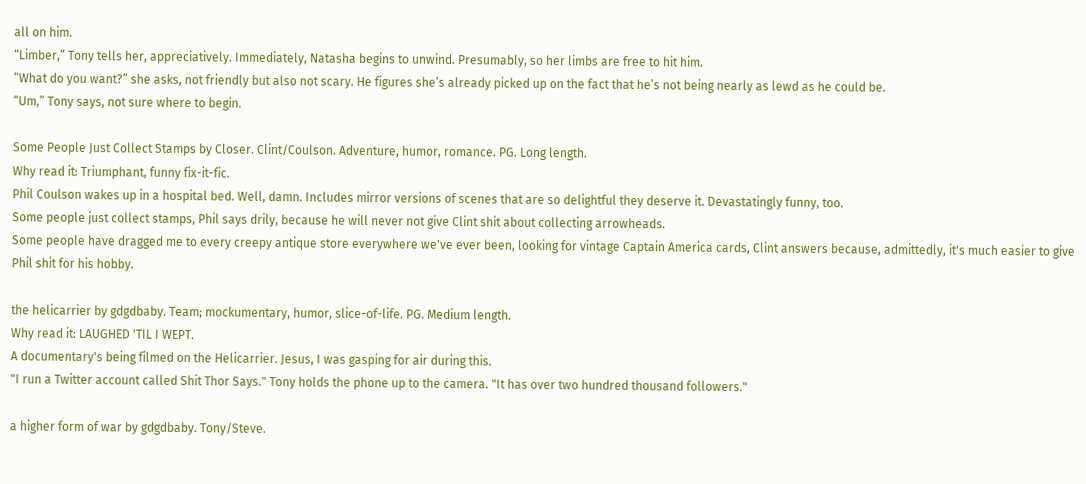all on him.
“Limber,” Tony tells her, appreciatively. Immediately, Natasha begins to unwind. Presumably, so her limbs are free to hit him.
“What do you want?” she asks, not friendly but also not scary. He figures she’s already picked up on the fact that he’s not being nearly as lewd as he could be.
“Um,” Tony says, not sure where to begin.

Some People Just Collect Stamps by Closer. Clint/Coulson. Adventure, humor, romance. PG. Long length.
Why read it: Triumphant, funny fix-it-fic.
Phil Coulson wakes up in a hospital bed. Well, damn. Includes mirror versions of scenes that are so delightful they deserve it. Devastatingly funny, too.
Some people just collect stamps, Phil says drily, because he will never not give Clint shit about collecting arrowheads.
Some people have dragged me to every creepy antique store everywhere we've ever been, looking for vintage Captain America cards, Clint answers because, admittedly, it's much easier to give Phil shit for his hobby.

the helicarrier by gdgdbaby. Team; mockumentary, humor, slice-of-life. PG. Medium length.
Why read it: LAUGHED 'TIL I WEPT.
A documentary's being filmed on the Helicarrier. Jesus, I was gasping for air during this.
"I run a Twitter account called Shit Thor Says." Tony holds the phone up to the camera. "It has over two hundred thousand followers."

a higher form of war by gdgdbaby. Tony/Steve.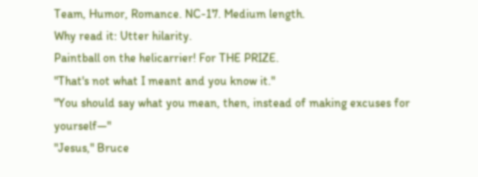Team, Humor, Romance. NC-17. Medium length.
Why read it: Utter hilarity.
Paintball on the helicarrier! For THE PRIZE.
"That's not what I meant and you know it."
"You should say what you mean, then, instead of making excuses for yourself—"
"Jesus," Bruce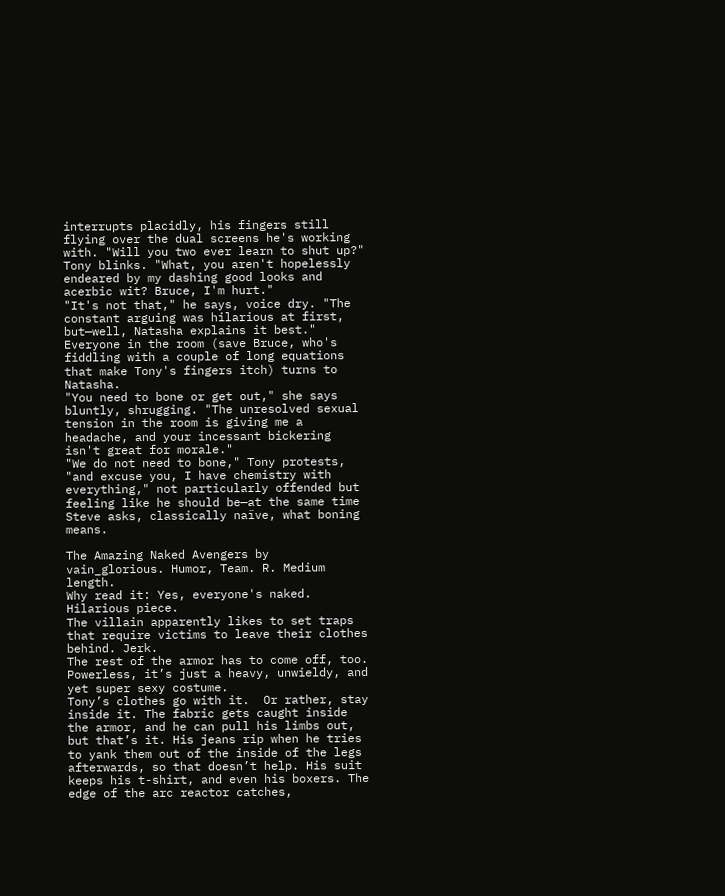interrupts placidly, his fingers still flying over the dual screens he's working with. "Will you two ever learn to shut up?"
Tony blinks. "What, you aren't hopelessly endeared by my dashing good looks and acerbic wit? Bruce, I'm hurt."
"It's not that," he says, voice dry. "The constant arguing was hilarious at first, but—well, Natasha explains it best."
Everyone in the room (save Bruce, who's fiddling with a couple of long equations that make Tony's fingers itch) turns to Natasha.
"You need to bone or get out," she says bluntly, shrugging. "The unresolved sexual tension in the room is giving me a headache, and your incessant bickering isn't great for morale."
"We do not need to bone," Tony protests, "and excuse you, I have chemistry with everything," not particularly offended but feeling like he should be—at the same time Steve asks, classically naïve, what boning means.

The Amazing Naked Avengers by vain_glorious. Humor, Team. R. Medium length.
Why read it: Yes, everyone's naked. Hilarious piece.
The villain apparently likes to set traps that require victims to leave their clothes behind. Jerk.
The rest of the armor has to come off, too. Powerless, it’s just a heavy, unwieldy, and yet super sexy costume.
Tony’s clothes go with it.  Or rather, stay inside it. The fabric gets caught inside the armor, and he can pull his limbs out, but that’s it. His jeans rip when he tries to yank them out of the inside of the legs afterwards, so that doesn’t help. His suit keeps his t-shirt, and even his boxers. The edge of the arc reactor catches,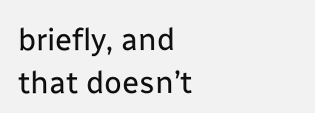briefly, and that doesn’t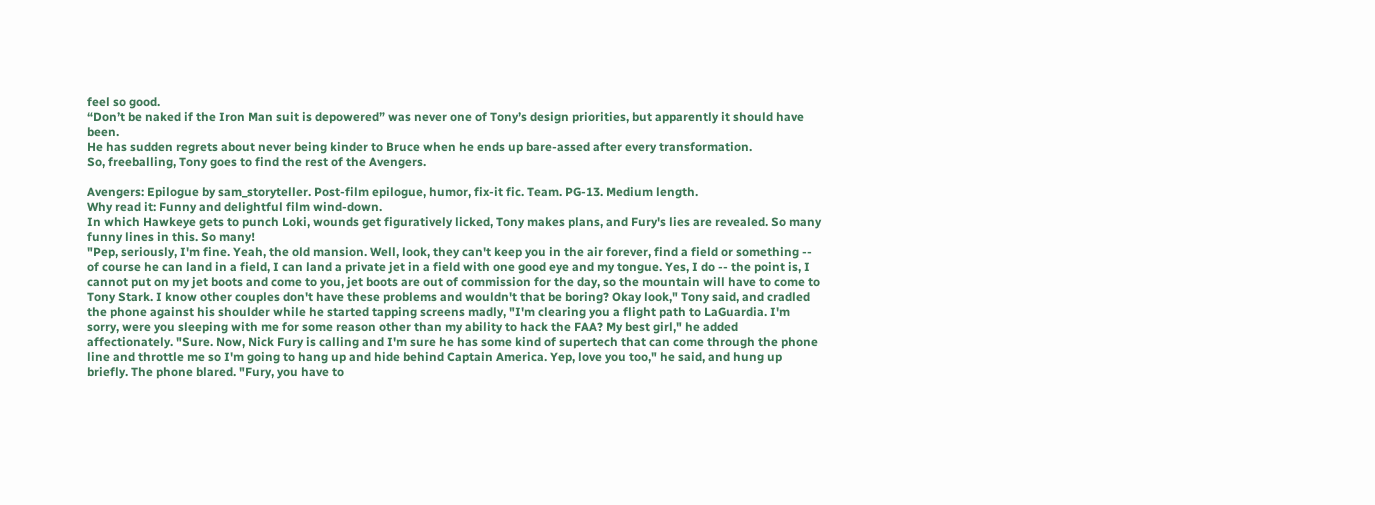feel so good.
“Don’t be naked if the Iron Man suit is depowered” was never one of Tony’s design priorities, but apparently it should have been.
He has sudden regrets about never being kinder to Bruce when he ends up bare-assed after every transformation.
So, freeballing, Tony goes to find the rest of the Avengers.

Avengers: Epilogue by sam_storyteller. Post-film epilogue, humor, fix-it fic. Team. PG-13. Medium length.
Why read it: Funny and delightful film wind-down.
In which Hawkeye gets to punch Loki, wounds get figuratively licked, Tony makes plans, and Fury's lies are revealed. So many funny lines in this. So many!
"Pep, seriously, I'm fine. Yeah, the old mansion. Well, look, they can't keep you in the air forever, find a field or something -- of course he can land in a field, I can land a private jet in a field with one good eye and my tongue. Yes, I do -- the point is, I cannot put on my jet boots and come to you, jet boots are out of commission for the day, so the mountain will have to come to Tony Stark. I know other couples don't have these problems and wouldn't that be boring? Okay look," Tony said, and cradled the phone against his shoulder while he started tapping screens madly, "I'm clearing you a flight path to LaGuardia. I'm sorry, were you sleeping with me for some reason other than my ability to hack the FAA? My best girl," he added affectionately. "Sure. Now, Nick Fury is calling and I'm sure he has some kind of supertech that can come through the phone line and throttle me so I'm going to hang up and hide behind Captain America. Yep, love you too," he said, and hung up briefly. The phone blared. "Fury, you have to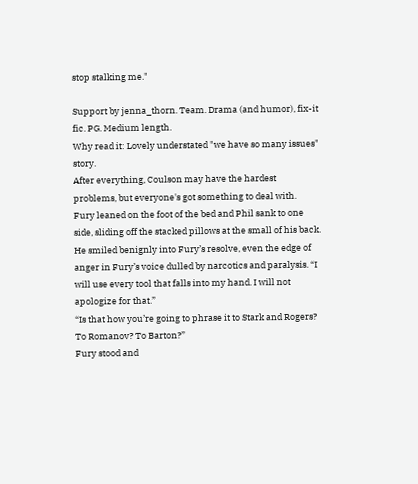stop stalking me."

Support by jenna_thorn. Team. Drama (and humor), fix-it fic. PG. Medium length.
Why read it: Lovely understated "we have so many issues" story.
After everything, Coulson may have the hardest problems, but everyone's got something to deal with.
Fury leaned on the foot of the bed and Phil sank to one side, sliding off the stacked pillows at the small of his back. He smiled benignly into Fury’s resolve, even the edge of anger in Fury’s voice dulled by narcotics and paralysis. “I will use every tool that falls into my hand. I will not apologize for that.”
“Is that how you’re going to phrase it to Stark and Rogers? To Romanov? To Barton?”
Fury stood and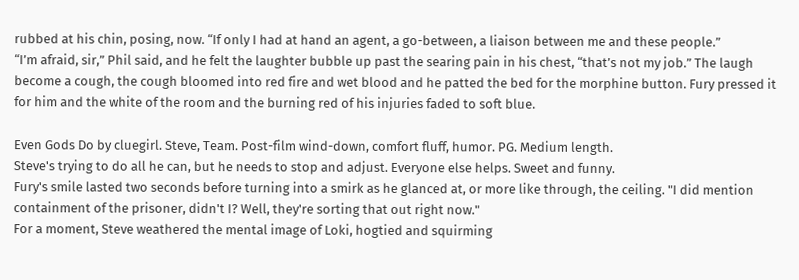rubbed at his chin, posing, now. “If only I had at hand an agent, a go-between, a liaison between me and these people.”
“I’m afraid, sir,” Phil said, and he felt the laughter bubble up past the searing pain in his chest, “that’s not my job.” The laugh become a cough, the cough bloomed into red fire and wet blood and he patted the bed for the morphine button. Fury pressed it for him and the white of the room and the burning red of his injuries faded to soft blue.

Even Gods Do by cluegirl. Steve, Team. Post-film wind-down, comfort fluff, humor. PG. Medium length.
Steve's trying to do all he can, but he needs to stop and adjust. Everyone else helps. Sweet and funny.
Fury's smile lasted two seconds before turning into a smirk as he glanced at, or more like through, the ceiling. "I did mention containment of the prisoner, didn't I? Well, they're sorting that out right now."
For a moment, Steve weathered the mental image of Loki, hogtied and squirming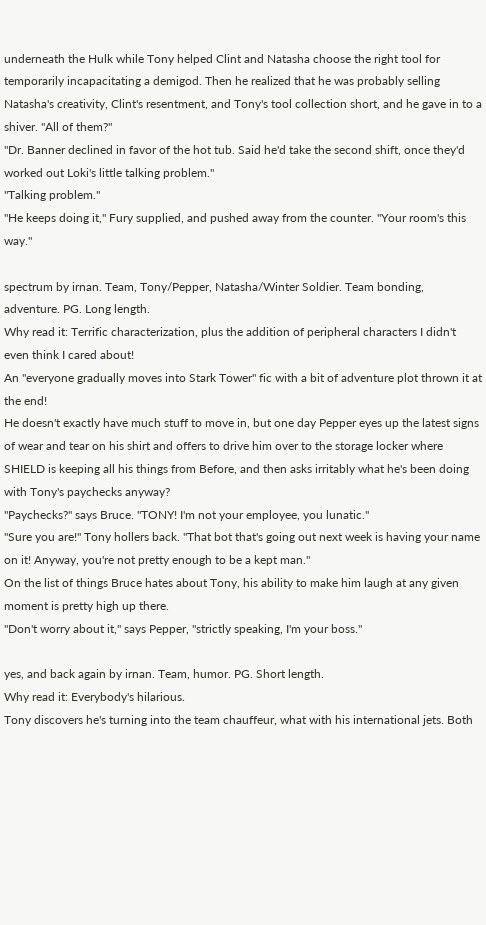underneath the Hulk while Tony helped Clint and Natasha choose the right tool for temporarily incapacitating a demigod. Then he realized that he was probably selling Natasha's creativity, Clint's resentment, and Tony's tool collection short, and he gave in to a shiver. "All of them?"
"Dr. Banner declined in favor of the hot tub. Said he'd take the second shift, once they'd worked out Loki's little talking problem."
"Talking problem."
"He keeps doing it," Fury supplied, and pushed away from the counter. "Your room's this way."

spectrum by irnan. Team, Tony/Pepper, Natasha/Winter Soldier. Team bonding, adventure. PG. Long length.
Why read it: Terrific characterization, plus the addition of peripheral characters I didn't even think I cared about!
An "everyone gradually moves into Stark Tower" fic with a bit of adventure plot thrown it at the end!
He doesn't exactly have much stuff to move in, but one day Pepper eyes up the latest signs of wear and tear on his shirt and offers to drive him over to the storage locker where SHIELD is keeping all his things from Before, and then asks irritably what he's been doing with Tony's paychecks anyway?
"Paychecks?" says Bruce. "TONY! I'm not your employee, you lunatic."
"Sure you are!" Tony hollers back. "That bot that's going out next week is having your name on it! Anyway, you're not pretty enough to be a kept man."
On the list of things Bruce hates about Tony, his ability to make him laugh at any given moment is pretty high up there.
"Don't worry about it," says Pepper, "strictly speaking, I'm your boss."

yes, and back again by irnan. Team, humor. PG. Short length.
Why read it: Everybody's hilarious.
Tony discovers he's turning into the team chauffeur, what with his international jets. Both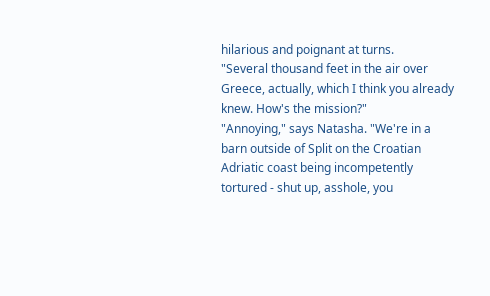hilarious and poignant at turns.
"Several thousand feet in the air over Greece, actually, which I think you already knew. How's the mission?"
"Annoying," says Natasha. "We're in a barn outside of Split on the Croatian Adriatic coast being incompetently tortured - shut up, asshole, you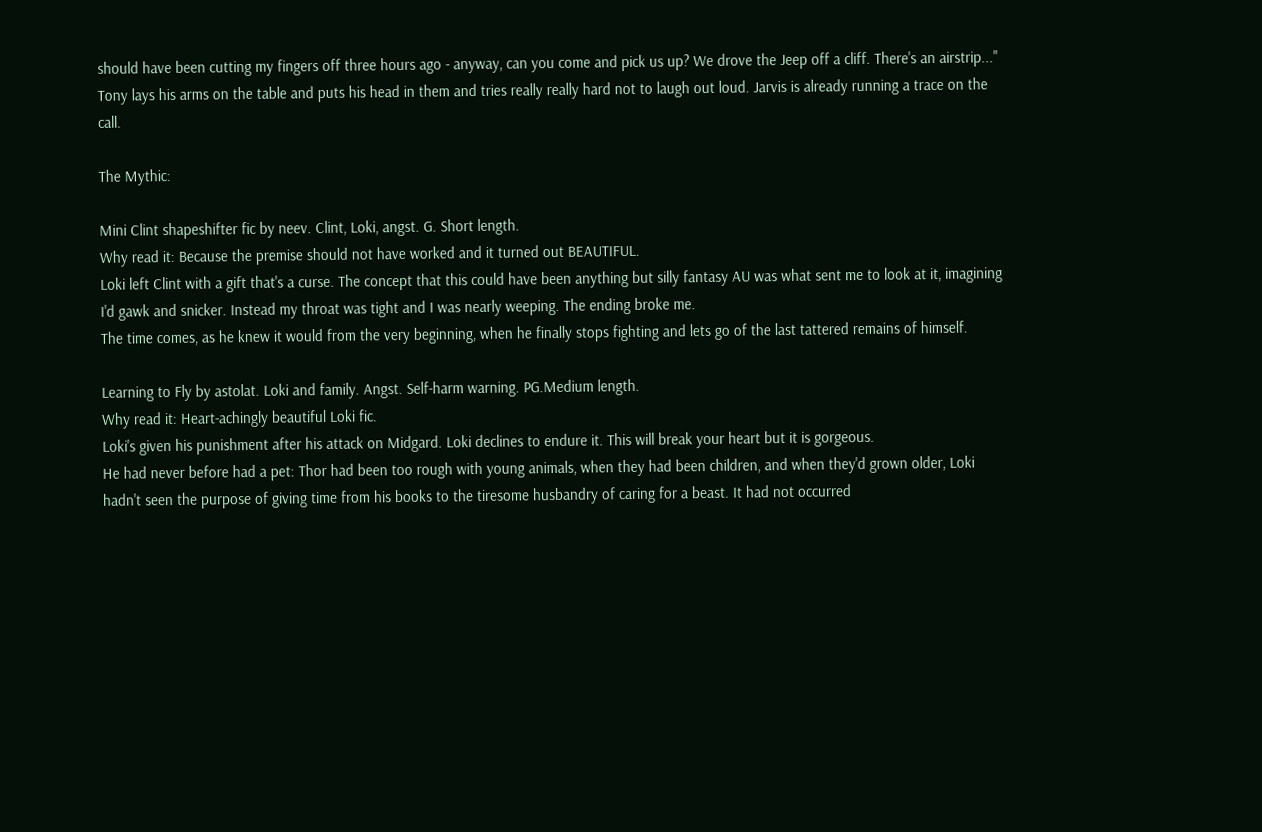should have been cutting my fingers off three hours ago - anyway, can you come and pick us up? We drove the Jeep off a cliff. There's an airstrip..."
Tony lays his arms on the table and puts his head in them and tries really really hard not to laugh out loud. Jarvis is already running a trace on the call.

The Mythic:

Mini Clint shapeshifter fic by neev. Clint, Loki, angst. G. Short length.
Why read it: Because the premise should not have worked and it turned out BEAUTIFUL.
Loki left Clint with a gift that's a curse. The concept that this could have been anything but silly fantasy AU was what sent me to look at it, imagining I'd gawk and snicker. Instead my throat was tight and I was nearly weeping. The ending broke me.
The time comes, as he knew it would from the very beginning, when he finally stops fighting and lets go of the last tattered remains of himself.

Learning to Fly by astolat. Loki and family. Angst. Self-harm warning. PG.Medium length.
Why read it: Heart-achingly beautiful Loki fic.
Loki's given his punishment after his attack on Midgard. Loki declines to endure it. This will break your heart but it is gorgeous.
He had never before had a pet: Thor had been too rough with young animals, when they had been children, and when they'd grown older, Loki hadn't seen the purpose of giving time from his books to the tiresome husbandry of caring for a beast. It had not occurred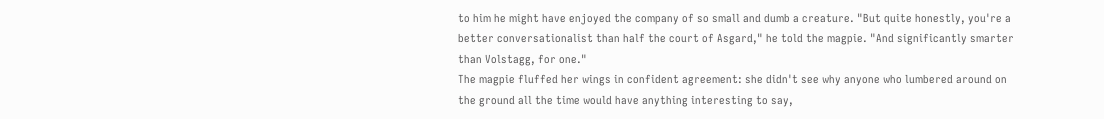to him he might have enjoyed the company of so small and dumb a creature. "But quite honestly, you're a better conversationalist than half the court of Asgard," he told the magpie. "And significantly smarter than Volstagg, for one."
The magpie fluffed her wings in confident agreement: she didn't see why anyone who lumbered around on the ground all the time would have anything interesting to say,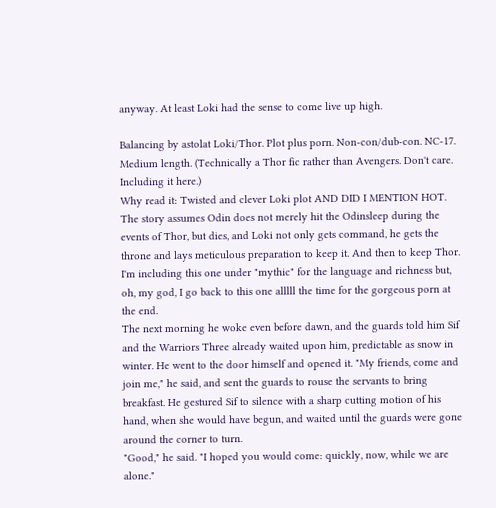anyway. At least Loki had the sense to come live up high.

Balancing by astolat Loki/Thor. Plot plus porn. Non-con/dub-con. NC-17. Medium length. (Technically a Thor fic rather than Avengers. Don't care. Including it here.)
Why read it: Twisted and clever Loki plot AND DID I MENTION HOT.
The story assumes Odin does not merely hit the Odinsleep during the events of Thor, but dies, and Loki not only gets command, he gets the throne and lays meticulous preparation to keep it. And then to keep Thor. I'm including this one under "mythic" for the language and richness but, oh, my god, I go back to this one alllll the time for the gorgeous porn at the end.
The next morning he woke even before dawn, and the guards told him Sif and the Warriors Three already waited upon him, predictable as snow in winter. He went to the door himself and opened it. "My friends, come and join me," he said, and sent the guards to rouse the servants to bring breakfast. He gestured Sif to silence with a sharp cutting motion of his hand, when she would have begun, and waited until the guards were gone around the corner to turn.
"Good," he said. "I hoped you would come: quickly, now, while we are alone."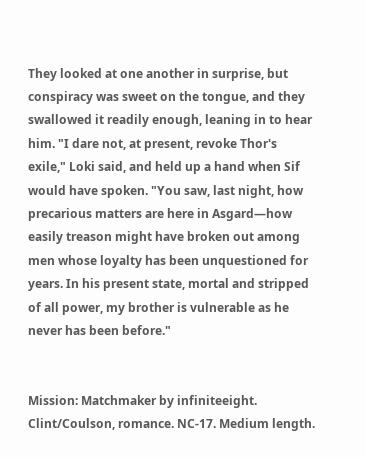They looked at one another in surprise, but conspiracy was sweet on the tongue, and they swallowed it readily enough, leaning in to hear him. "I dare not, at present, revoke Thor's exile," Loki said, and held up a hand when Sif would have spoken. "You saw, last night, how precarious matters are here in Asgard—how easily treason might have broken out among men whose loyalty has been unquestioned for years. In his present state, mortal and stripped of all power, my brother is vulnerable as he never has been before."


Mission: Matchmaker by infiniteeight. Clint/Coulson, romance. NC-17. Medium length.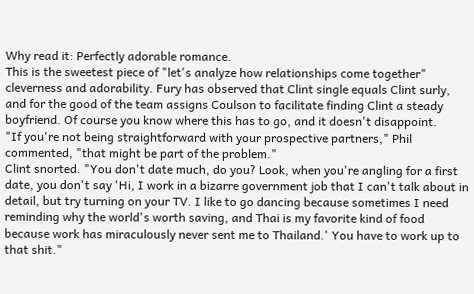Why read it: Perfectly adorable romance.
This is the sweetest piece of "let's analyze how relationships come together" cleverness and adorability. Fury has observed that Clint single equals Clint surly, and for the good of the team assigns Coulson to facilitate finding Clint a steady boyfriend. Of course you know where this has to go, and it doesn't disappoint.
"If you're not being straightforward with your prospective partners," Phil commented, "that might be part of the problem."
Clint snorted. "You don't date much, do you? Look, when you're angling for a first date, you don't say 'Hi, I work in a bizarre government job that I can't talk about in detail, but try turning on your TV. I like to go dancing because sometimes I need reminding why the world's worth saving, and Thai is my favorite kind of food because work has miraculously never sent me to Thailand.' You have to work up to that shit."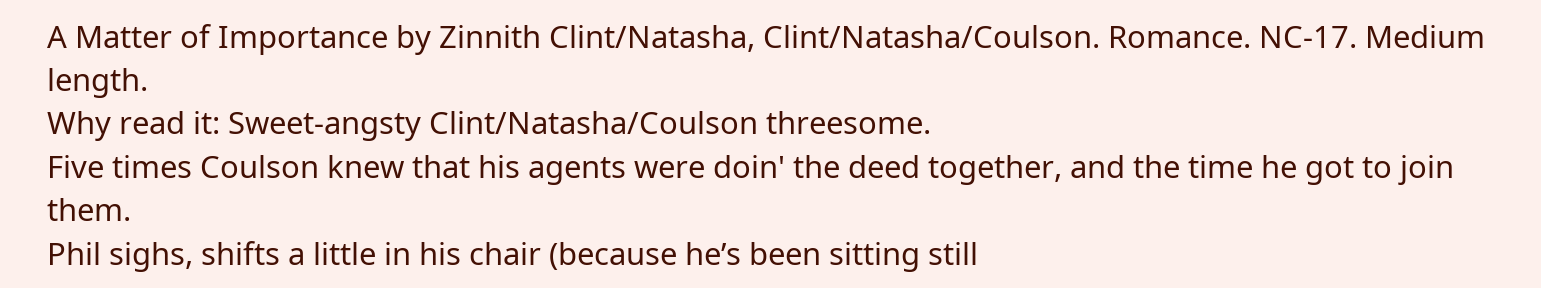A Matter of Importance by Zinnith Clint/Natasha, Clint/Natasha/Coulson. Romance. NC-17. Medium length.
Why read it: Sweet-angsty Clint/Natasha/Coulson threesome.
Five times Coulson knew that his agents were doin' the deed together, and the time he got to join them.
Phil sighs, shifts a little in his chair (because he’s been sitting still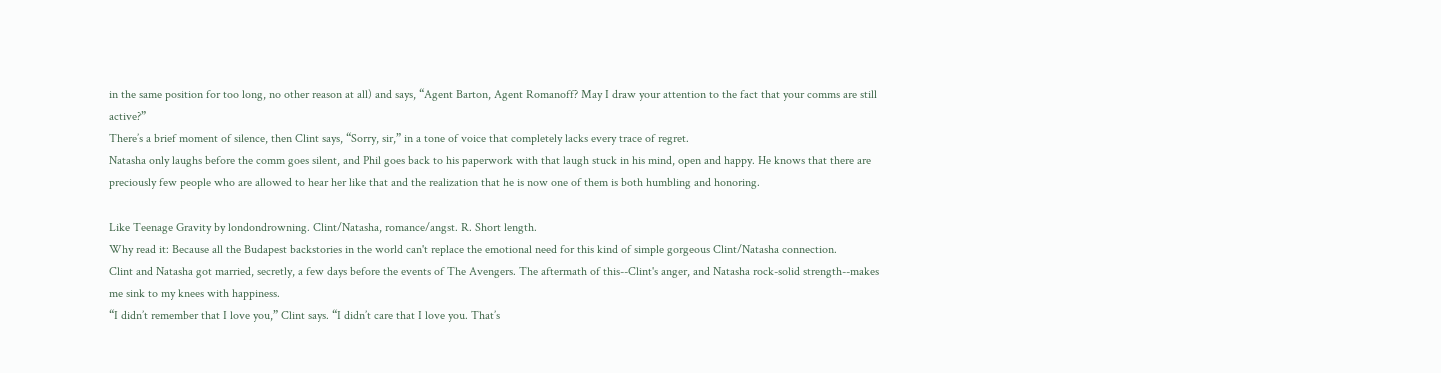in the same position for too long, no other reason at all) and says, “Agent Barton, Agent Romanoff? May I draw your attention to the fact that your comms are still active?”
There’s a brief moment of silence, then Clint says, “Sorry, sir,” in a tone of voice that completely lacks every trace of regret.
Natasha only laughs before the comm goes silent, and Phil goes back to his paperwork with that laugh stuck in his mind, open and happy. He knows that there are preciously few people who are allowed to hear her like that and the realization that he is now one of them is both humbling and honoring.

Like Teenage Gravity by londondrowning. Clint/Natasha, romance/angst. R. Short length.
Why read it: Because all the Budapest backstories in the world can't replace the emotional need for this kind of simple gorgeous Clint/Natasha connection.
Clint and Natasha got married, secretly, a few days before the events of The Avengers. The aftermath of this--Clint's anger, and Natasha rock-solid strength--makes me sink to my knees with happiness.
“I didn’t remember that I love you,” Clint says. “I didn’t care that I love you. That’s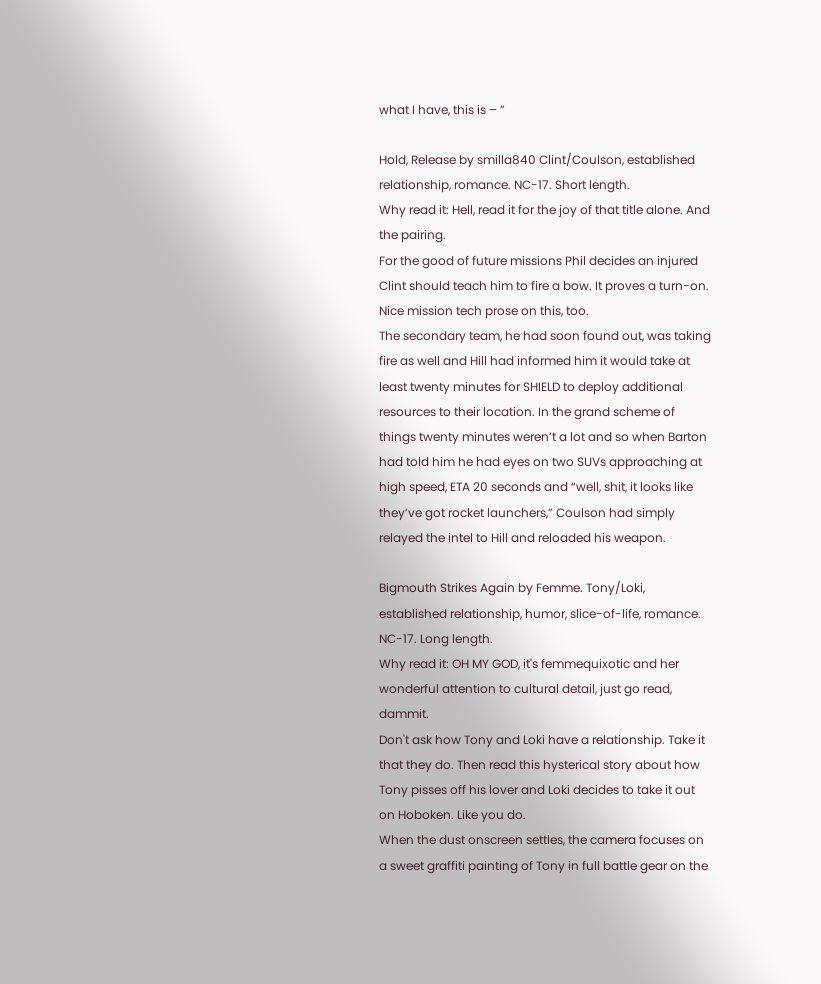what I have, this is – ”

Hold, Release by smilla840 Clint/Coulson, established relationship, romance. NC-17. Short length.
Why read it: Hell, read it for the joy of that title alone. And the pairing.
For the good of future missions Phil decides an injured Clint should teach him to fire a bow. It proves a turn-on. Nice mission tech prose on this, too.
The secondary team, he had soon found out, was taking fire as well and Hill had informed him it would take at least twenty minutes for SHIELD to deploy additional resources to their location. In the grand scheme of things twenty minutes weren’t a lot and so when Barton had told him he had eyes on two SUVs approaching at high speed, ETA 20 seconds and “well, shit, it looks like they’ve got rocket launchers,” Coulson had simply relayed the intel to Hill and reloaded his weapon.

Bigmouth Strikes Again by Femme. Tony/Loki, established relationship, humor, slice-of-life, romance. NC-17. Long length.
Why read it: OH MY GOD, it's femmequixotic and her wonderful attention to cultural detail, just go read, dammit.
Don't ask how Tony and Loki have a relationship. Take it that they do. Then read this hysterical story about how Tony pisses off his lover and Loki decides to take it out on Hoboken. Like you do.
When the dust onscreen settles, the camera focuses on a sweet graffiti painting of Tony in full battle gear on the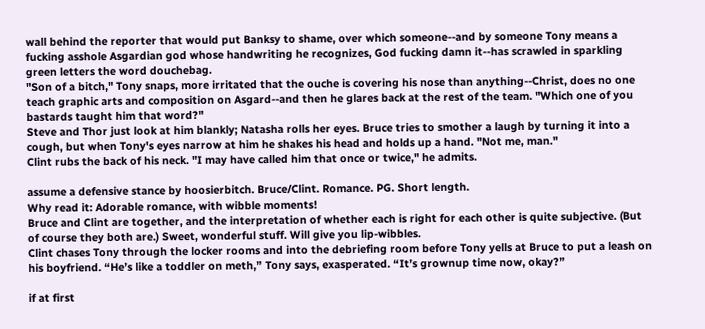wall behind the reporter that would put Banksy to shame, over which someone--and by someone Tony means a fucking asshole Asgardian god whose handwriting he recognizes, God fucking damn it--has scrawled in sparkling green letters the word douchebag.
"Son of a bitch," Tony snaps, more irritated that the ouche is covering his nose than anything--Christ, does no one teach graphic arts and composition on Asgard--and then he glares back at the rest of the team. "Which one of you bastards taught him that word?"
Steve and Thor just look at him blankly; Natasha rolls her eyes. Bruce tries to smother a laugh by turning it into a cough, but when Tony's eyes narrow at him he shakes his head and holds up a hand. "Not me, man."
Clint rubs the back of his neck. "I may have called him that once or twice," he admits.

assume a defensive stance by hoosierbitch. Bruce/Clint. Romance. PG. Short length.
Why read it: Adorable romance, with wibble moments!
Bruce and Clint are together, and the interpretation of whether each is right for each other is quite subjective. (But of course they both are.) Sweet, wonderful stuff. Will give you lip-wibbles.
Clint chases Tony through the locker rooms and into the debriefing room before Tony yells at Bruce to put a leash on his boyfriend. “He’s like a toddler on meth,” Tony says, exasperated. “It’s grownup time now, okay?”

if at first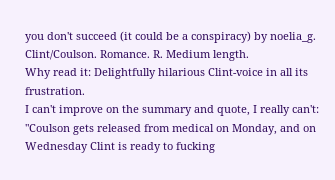you don't succeed (it could be a conspiracy) by noelia_g. Clint/Coulson. Romance. R. Medium length.
Why read it: Delightfully hilarious Clint-voice in all its frustration.
I can't improve on the summary and quote, I really can't: "Coulson gets released from medical on Monday, and on Wednesday Clint is ready to fucking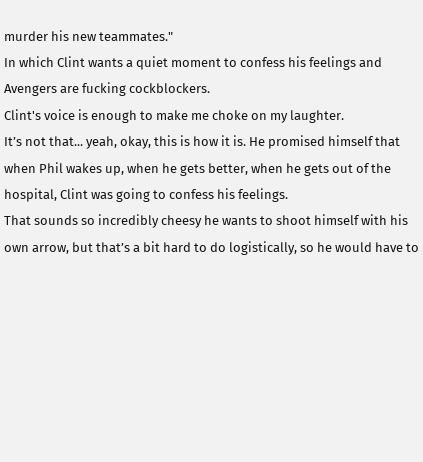murder his new teammates."
In which Clint wants a quiet moment to confess his feelings and Avengers are fucking cockblockers.
Clint's voice is enough to make me choke on my laughter.
It’s not that... yeah, okay, this is how it is. He promised himself that when Phil wakes up, when he gets better, when he gets out of the hospital, Clint was going to confess his feelings.
That sounds so incredibly cheesy he wants to shoot himself with his own arrow, but that’s a bit hard to do logistically, so he would have to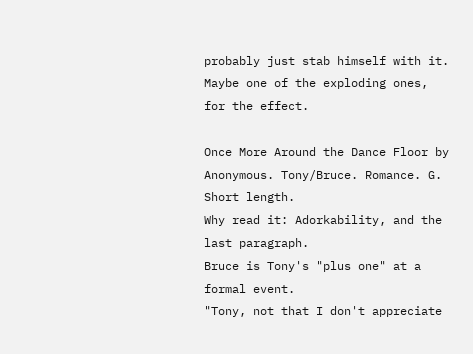probably just stab himself with it.
Maybe one of the exploding ones, for the effect.

Once More Around the Dance Floor by Anonymous. Tony/Bruce. Romance. G. Short length.
Why read it: Adorkability, and the last paragraph.
Bruce is Tony's "plus one" at a formal event.
"Tony, not that I don't appreciate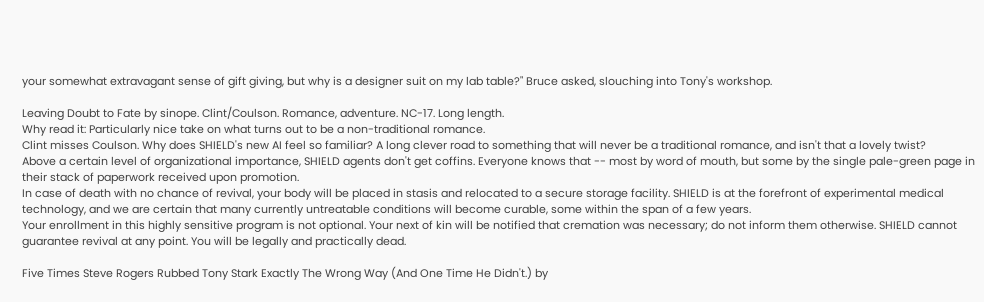your somewhat extravagant sense of gift giving, but why is a designer suit on my lab table?" Bruce asked, slouching into Tony's workshop.

Leaving Doubt to Fate by sinope. Clint/Coulson. Romance, adventure. NC-17. Long length.
Why read it: Particularly nice take on what turns out to be a non-traditional romance.
Clint misses Coulson. Why does SHIELD's new AI feel so familiar? A long clever road to something that will never be a traditional romance, and isn't that a lovely twist?
Above a certain level of organizational importance, SHIELD agents don't get coffins. Everyone knows that -- most by word of mouth, but some by the single pale-green page in their stack of paperwork received upon promotion.
In case of death with no chance of revival, your body will be placed in stasis and relocated to a secure storage facility. SHIELD is at the forefront of experimental medical technology, and we are certain that many currently untreatable conditions will become curable, some within the span of a few years.
Your enrollment in this highly sensitive program is not optional. Your next of kin will be notified that cremation was necessary; do not inform them otherwise. SHIELD cannot guarantee revival at any point. You will be legally and practically dead.

Five Times Steve Rogers Rubbed Tony Stark Exactly The Wrong Way (And One Time He Didn't.) by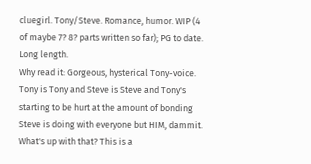cluegirl. Tony/Steve. Romance, humor. WIP (4 of maybe 7? 8? parts written so far); PG to date. Long length.
Why read it: Gorgeous, hysterical Tony-voice.
Tony is Tony and Steve is Steve and Tony's starting to be hurt at the amount of bonding Steve is doing with everyone but HIM, dammit. What's up with that? This is a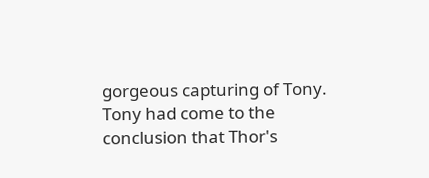gorgeous capturing of Tony.
Tony had come to the conclusion that Thor's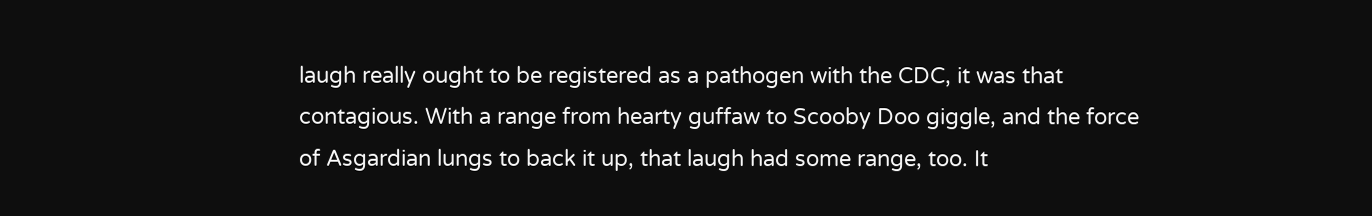laugh really ought to be registered as a pathogen with the CDC, it was that contagious. With a range from hearty guffaw to Scooby Doo giggle, and the force of Asgardian lungs to back it up, that laugh had some range, too. It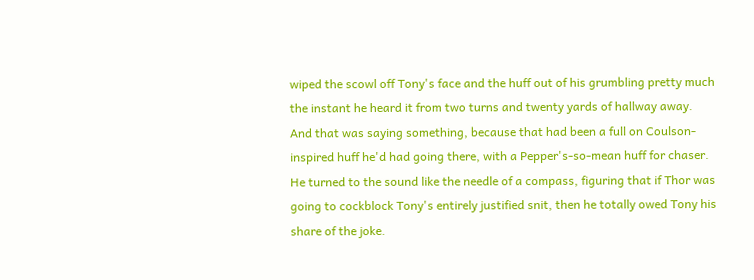wiped the scowl off Tony's face and the huff out of his grumbling pretty much the instant he heard it from two turns and twenty yards of hallway away. And that was saying something, because that had been a full on Coulson-inspired huff he'd had going there, with a Pepper's-so-mean huff for chaser.
He turned to the sound like the needle of a compass, figuring that if Thor was going to cockblock Tony's entirely justified snit, then he totally owed Tony his share of the joke.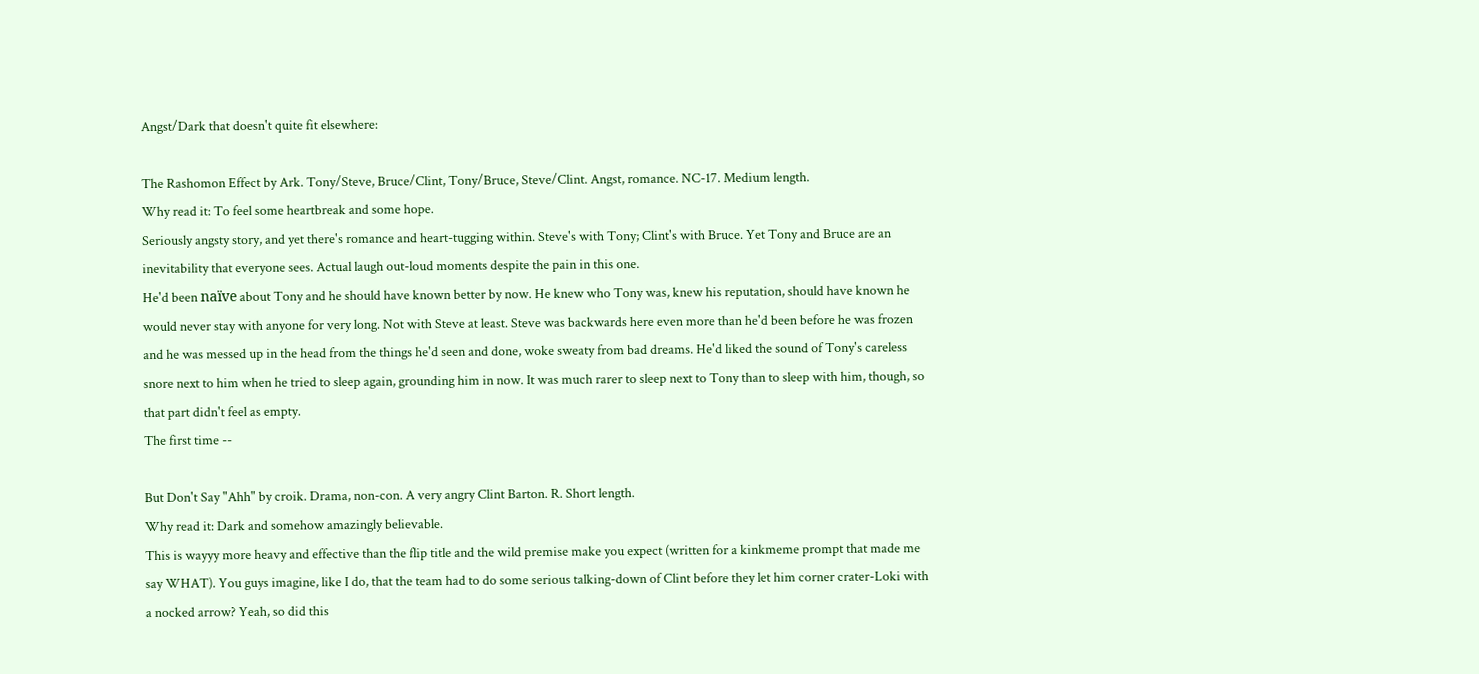Angst/Dark that doesn't quite fit elsewhere:

The Rashomon Effect by Ark. Tony/Steve, Bruce/Clint, Tony/Bruce, Steve/Clint. Angst, romance. NC-17. Medium length.
Why read it: To feel some heartbreak and some hope.
Seriously angsty story, and yet there's romance and heart-tugging within. Steve's with Tony; Clint's with Bruce. Yet Tony and Bruce are an inevitability that everyone sees. Actual laugh out-loud moments despite the pain in this one.
He'd been naïve about Tony and he should have known better by now. He knew who Tony was, knew his reputation, should have known he would never stay with anyone for very long. Not with Steve at least. Steve was backwards here even more than he'd been before he was frozen and he was messed up in the head from the things he'd seen and done, woke sweaty from bad dreams. He'd liked the sound of Tony's careless snore next to him when he tried to sleep again, grounding him in now. It was much rarer to sleep next to Tony than to sleep with him, though, so that part didn't feel as empty.
The first time --

But Don't Say "Ahh" by croik. Drama, non-con. A very angry Clint Barton. R. Short length.
Why read it: Dark and somehow amazingly believable.
This is wayyy more heavy and effective than the flip title and the wild premise make you expect (written for a kinkmeme prompt that made me say WHAT). You guys imagine, like I do, that the team had to do some serious talking-down of Clint before they let him corner crater-Loki with a nocked arrow? Yeah, so did this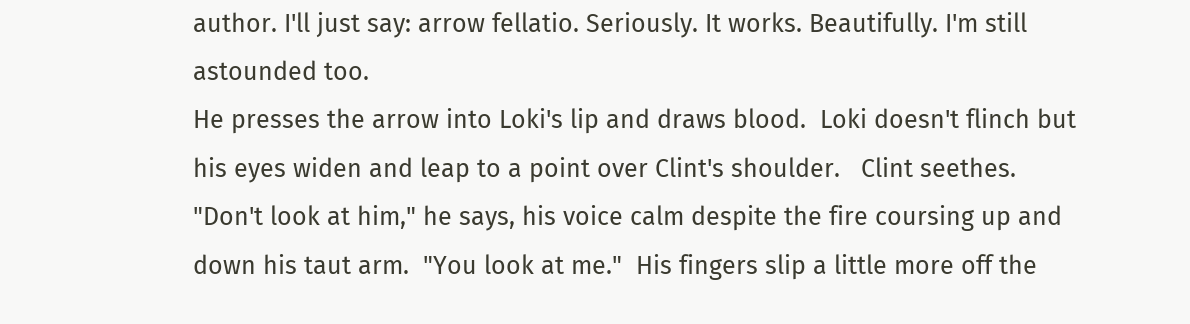author. I'll just say: arrow fellatio. Seriously. It works. Beautifully. I'm still astounded too.
He presses the arrow into Loki's lip and draws blood.  Loki doesn't flinch but his eyes widen and leap to a point over Clint's shoulder.   Clint seethes.  "Don't look at him," he says, his voice calm despite the fire coursing up and down his taut arm.  "You look at me."  His fingers slip a little more off the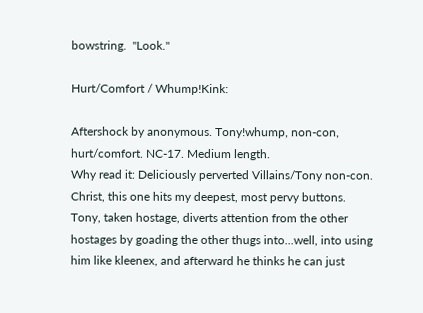bowstring.  "Look."

Hurt/Comfort / Whump!Kink:

Aftershock by anonymous. Tony!whump, non-con, hurt/comfort. NC-17. Medium length.
Why read it: Deliciously perverted Villains/Tony non-con.
Christ, this one hits my deepest, most pervy buttons. Tony, taken hostage, diverts attention from the other hostages by goading the other thugs into...well, into using him like kleenex, and afterward he thinks he can just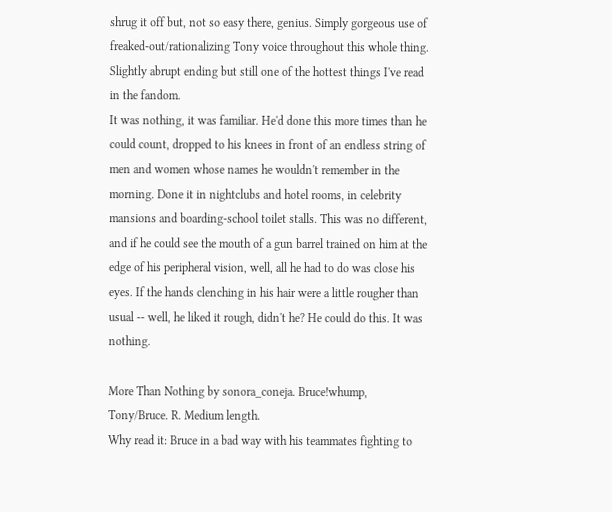shrug it off but, not so easy there, genius. Simply gorgeous use of freaked-out/rationalizing Tony voice throughout this whole thing. Slightly abrupt ending but still one of the hottest things I've read in the fandom.
It was nothing, it was familiar. He'd done this more times than he could count, dropped to his knees in front of an endless string of men and women whose names he wouldn't remember in the morning. Done it in nightclubs and hotel rooms, in celebrity mansions and boarding-school toilet stalls. This was no different, and if he could see the mouth of a gun barrel trained on him at the edge of his peripheral vision, well, all he had to do was close his eyes. If the hands clenching in his hair were a little rougher than usual -- well, he liked it rough, didn't he? He could do this. It was nothing.

More Than Nothing by sonora_coneja. Bruce!whump, Tony/Bruce. R. Medium length.
Why read it: Bruce in a bad way with his teammates fighting to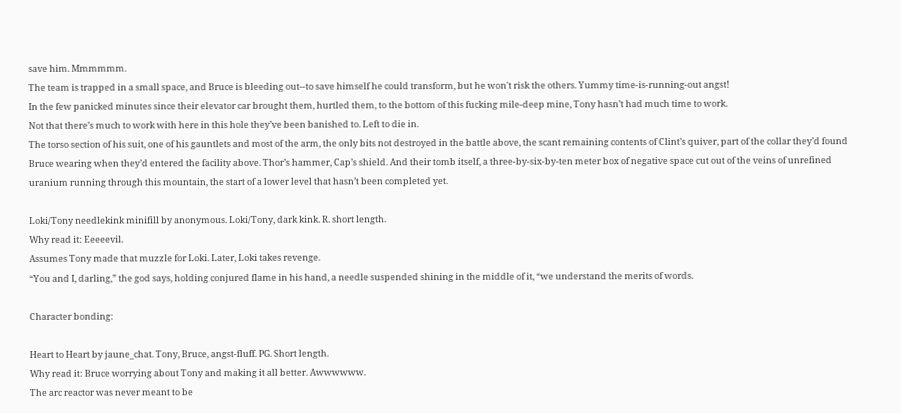save him. Mmmmmm.
The team is trapped in a small space, and Bruce is bleeding out--to save himself he could transform, but he won't risk the others. Yummy time-is-running-out angst!
In the few panicked minutes since their elevator car brought them, hurtled them, to the bottom of this fucking mile-deep mine, Tony hasn’t had much time to work.
Not that there’s much to work with here in this hole they’ve been banished to. Left to die in.
The torso section of his suit, one of his gauntlets and most of the arm, the only bits not destroyed in the battle above, the scant remaining contents of Clint’s quiver, part of the collar they’d found Bruce wearing when they’d entered the facility above. Thor’s hammer, Cap’s shield. And their tomb itself, a three-by-six-by-ten meter box of negative space cut out of the veins of unrefined uranium running through this mountain, the start of a lower level that hasn’t been completed yet.

Loki/Tony needlekink minifill by anonymous. Loki/Tony, dark kink. R. short length.
Why read it: Eeeeevil.
Assumes Tony made that muzzle for Loki. Later, Loki takes revenge.
“You and I, darling,” the god says, holding conjured flame in his hand, a needle suspended shining in the middle of it, “we understand the merits of words.

Character bonding:

Heart to Heart by jaune_chat. Tony, Bruce, angst-fluff. PG. Short length.
Why read it: Bruce worrying about Tony and making it all better. Awwwwww.
The arc reactor was never meant to be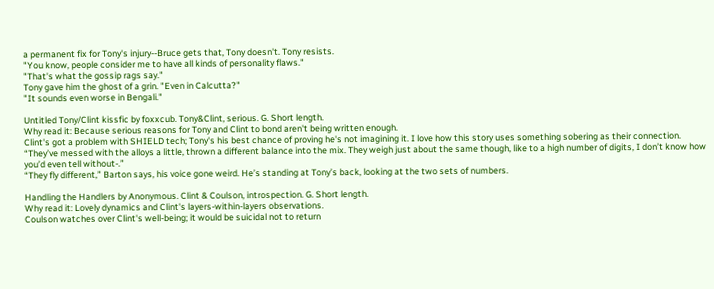a permanent fix for Tony's injury--Bruce gets that, Tony doesn't. Tony resists.
"You know, people consider me to have all kinds of personality flaws."
"That's what the gossip rags say."
Tony gave him the ghost of a grin. "Even in Calcutta?"
"It sounds even worse in Bengali."

Untitled Tony/Clint kissfic by foxxcub. Tony&Clint, serious. G. Short length.
Why read it: Because serious reasons for Tony and Clint to bond aren't being written enough.
Clint's got a problem with SHIELD tech; Tony's his best chance of proving he's not imagining it. I love how this story uses something sobering as their connection.
“They’ve messed with the alloys a little, thrown a different balance into the mix. They weigh just about the same though, like to a high number of digits, I don’t know how you’d even tell without-.”
“They fly different,” Barton says, his voice gone weird. He’s standing at Tony’s back, looking at the two sets of numbers.

Handling the Handlers by Anonymous. Clint & Coulson, introspection. G. Short length.
Why read it: Lovely dynamics and Clint's layers-within-layers observations.
Coulson watches over Clint's well-being; it would be suicidal not to return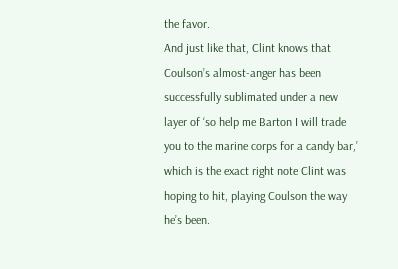the favor.
And just like that, Clint knows that Coulson’s almost-anger has been successfully sublimated under a new layer of ‘so help me Barton I will trade you to the marine corps for a candy bar,’ which is the exact right note Clint was hoping to hit, playing Coulson the way he’s been.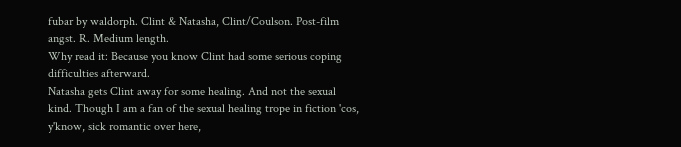fubar by waldorph. Clint & Natasha, Clint/Coulson. Post-film angst. R. Medium length.
Why read it: Because you know Clint had some serious coping difficulties afterward.
Natasha gets Clint away for some healing. And not the sexual kind. Though I am a fan of the sexual healing trope in fiction 'cos, y'know, sick romantic over here,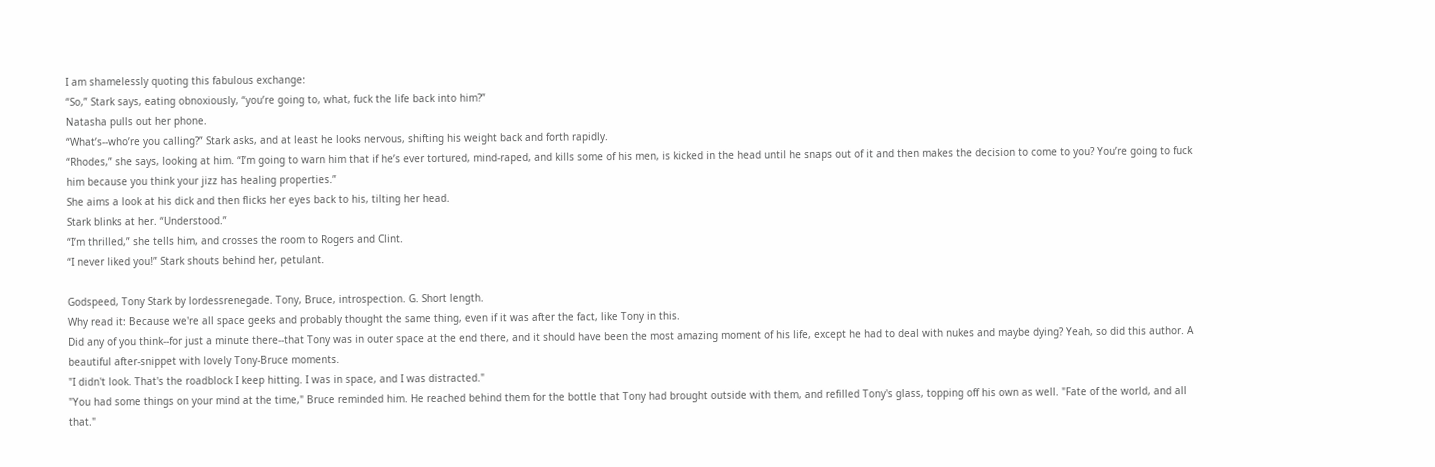I am shamelessly quoting this fabulous exchange:
“So,” Stark says, eating obnoxiously, “you’re going to, what, fuck the life back into him?”
Natasha pulls out her phone.
“What’s--who’re you calling?” Stark asks, and at least he looks nervous, shifting his weight back and forth rapidly.
“Rhodes,” she says, looking at him. “I’m going to warn him that if he’s ever tortured, mind-raped, and kills some of his men, is kicked in the head until he snaps out of it and then makes the decision to come to you? You’re going to fuck him because you think your jizz has healing properties.”
She aims a look at his dick and then flicks her eyes back to his, tilting her head.
Stark blinks at her. “Understood.”
“I’m thrilled,” she tells him, and crosses the room to Rogers and Clint.
“I never liked you!” Stark shouts behind her, petulant.

Godspeed, Tony Stark by lordessrenegade. Tony, Bruce, introspection. G. Short length.
Why read it: Because we're all space geeks and probably thought the same thing, even if it was after the fact, like Tony in this.
Did any of you think--for just a minute there--that Tony was in outer space at the end there, and it should have been the most amazing moment of his life, except he had to deal with nukes and maybe dying? Yeah, so did this author. A beautiful after-snippet with lovely Tony-Bruce moments.
"I didn't look. That's the roadblock I keep hitting. I was in space, and I was distracted."
"You had some things on your mind at the time," Bruce reminded him. He reached behind them for the bottle that Tony had brought outside with them, and refilled Tony's glass, topping off his own as well. "Fate of the world, and all that."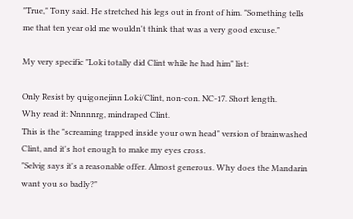"True," Tony said. He stretched his legs out in front of him. "Something tells me that ten year old me wouldn't think that was a very good excuse."

My very specific "Loki totally did Clint while he had him" list:

Only Resist by quigonejinn Loki/Clint, non-con. NC-17. Short length.
Why read it: Nnnnnrg, mindraped Clint.
This is the "screaming trapped inside your own head" version of brainwashed Clint, and it's hot enough to make my eyes cross.
"Selvig says it's a reasonable offer. Almost generous. Why does the Mandarin want you so badly?"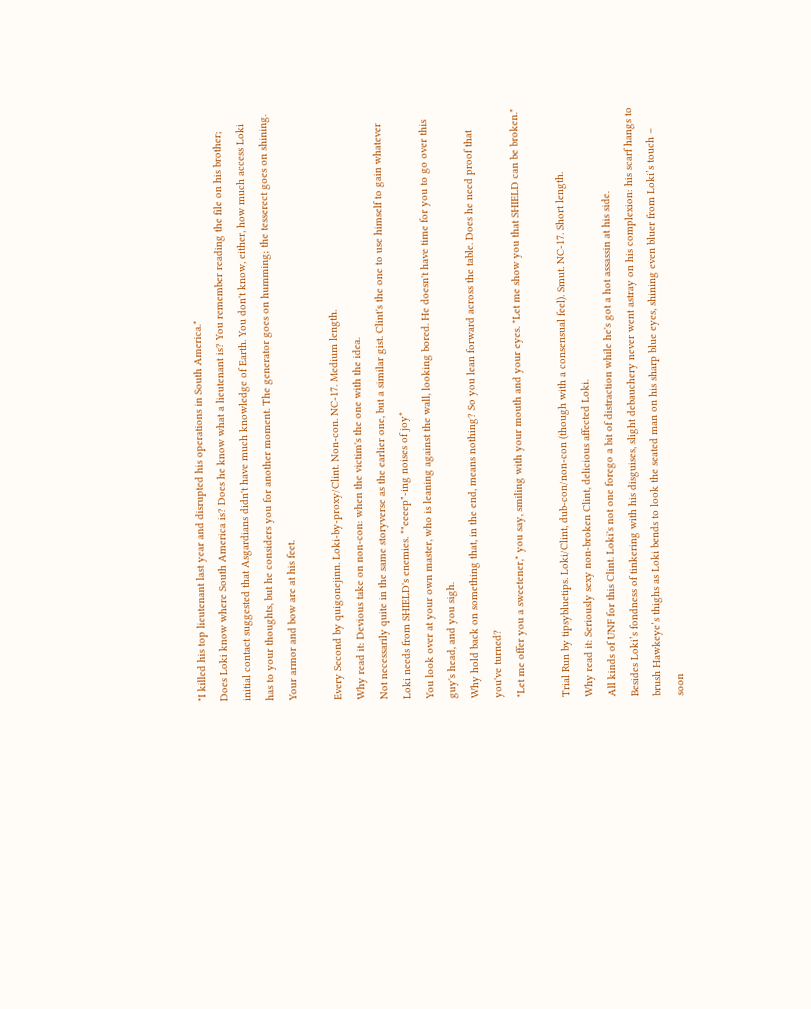"I killed his top lieutenant last year and disrupted his operations in South America."
Does Loki know where South America is? Does he know what a lieutenant is? You remember reading the file on his brother; initial contact suggested that Asgardians didn't have much knowledge of Earth. You don't know, either, how much access Loki has to your thoughts, but he considers you for another moment. The generator goes on humming; the tesserect goes on shining. Your armor and bow are at his feet.

Every Second by quigonejinn. Loki-by-proxy/Clint. Non-con. NC-17. Medium length.
Why read it: Devious take on non-con: when the victim's the one with the idea.
Not necessarily quite in the same storyverse as the earlier one, but a similar gist. Clint's the one to use himself to gain whatever Loki needs from SHIELD's enemies. *"eeeep"-ing noises of joy*
You look over at your own master, who is leaning against the wall, looking bored. He doesn't have time for you to go over this guy's head, and you sigh.
Why hold back on something that, in the end, means nothing? So you lean forward across the table. Does he need proof that you've turned?
"Let me offer you a sweetener," you say, smiling with your mouth and your eyes. "Let me show you that SHIELD can be broken."

Trial Run by tipsybluetips. Loki/Clint, dub-con/non-con (though with a consensual feel). Smut. NC-17. Short length.
Why read it: Seriously sexy non-broken Clint, delicious affected Loki.
All kinds of UNF for this Clint. Loki's not one forego a bit of distraction while he's got a hot assassin at his side.
Besides Loki’s fondness of tinkering with his disguises, slight debauchery never went astray on his complexion: his scarf hangs to brush Hawkeye’s thighs as Loki bends to look the seated man on his sharp blue eyes, shining even bluer from Loki’s touch – soon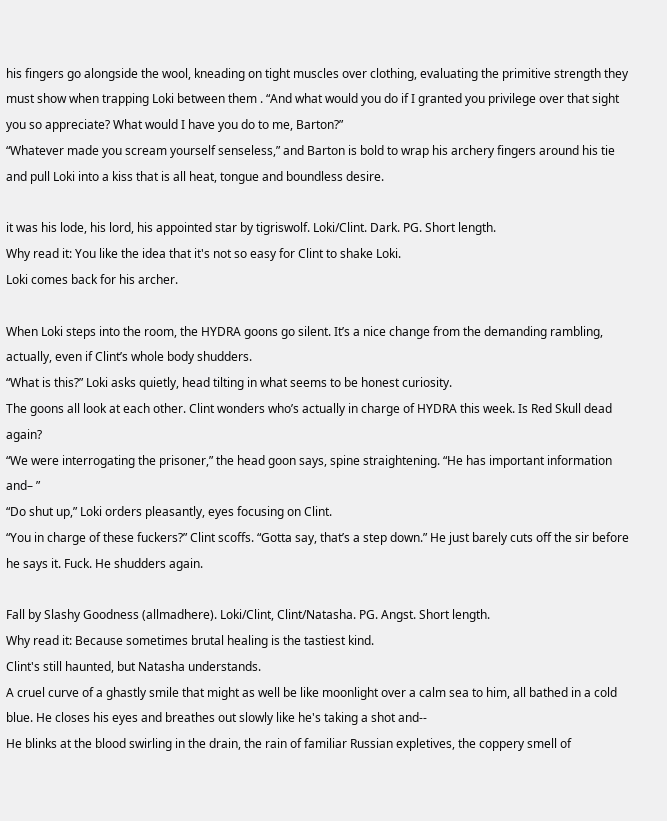his fingers go alongside the wool, kneading on tight muscles over clothing, evaluating the primitive strength they must show when trapping Loki between them . “And what would you do if I granted you privilege over that sight you so appreciate? What would I have you do to me, Barton?”
“Whatever made you scream yourself senseless,” and Barton is bold to wrap his archery fingers around his tie and pull Loki into a kiss that is all heat, tongue and boundless desire.

it was his lode, his lord, his appointed star by tigriswolf. Loki/Clint. Dark. PG. Short length.
Why read it: You like the idea that it's not so easy for Clint to shake Loki.
Loki comes back for his archer.

When Loki steps into the room, the HYDRA goons go silent. It’s a nice change from the demanding rambling, actually, even if Clint’s whole body shudders.
“What is this?” Loki asks quietly, head tilting in what seems to be honest curiosity.
The goons all look at each other. Clint wonders who’s actually in charge of HYDRA this week. Is Red Skull dead again?
“We were interrogating the prisoner,” the head goon says, spine straightening. “He has important information and– ”
“Do shut up,” Loki orders pleasantly, eyes focusing on Clint.
“You in charge of these fuckers?” Clint scoffs. “Gotta say, that’s a step down.” He just barely cuts off the sir before he says it. Fuck. He shudders again.

Fall by Slashy Goodness (allmadhere). Loki/Clint, Clint/Natasha. PG. Angst. Short length.
Why read it: Because sometimes brutal healing is the tastiest kind.
Clint's still haunted, but Natasha understands.
A cruel curve of a ghastly smile that might as well be like moonlight over a calm sea to him, all bathed in a cold blue. He closes his eyes and breathes out slowly like he's taking a shot and--
He blinks at the blood swirling in the drain, the rain of familiar Russian expletives, the coppery smell of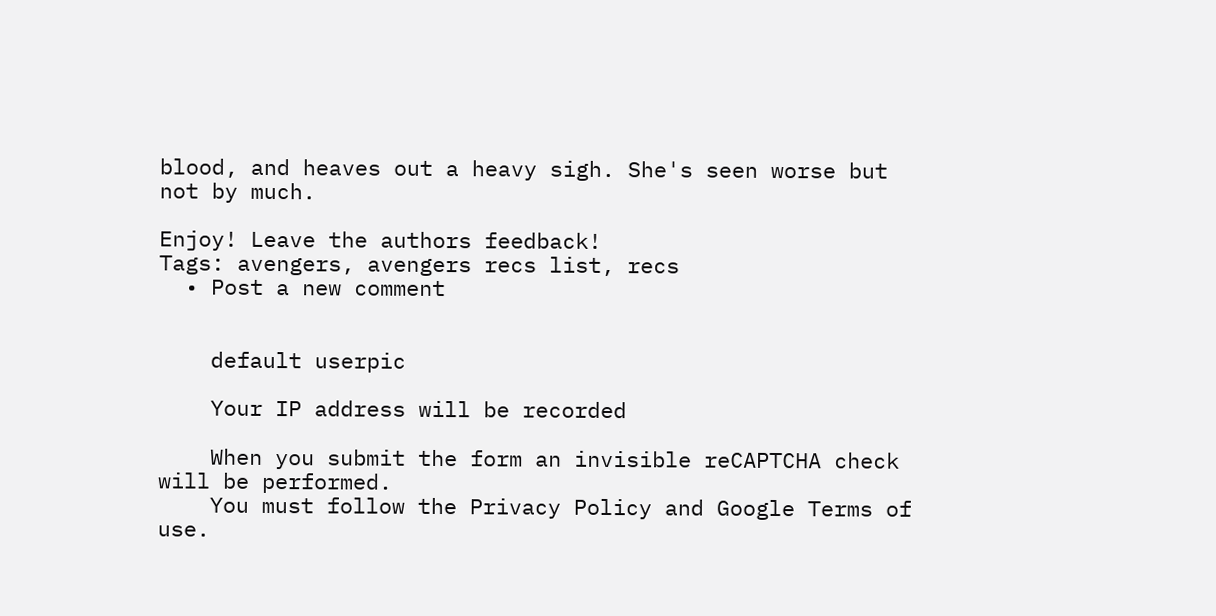blood, and heaves out a heavy sigh. She's seen worse but not by much.

Enjoy! Leave the authors feedback!
Tags: avengers, avengers recs list, recs
  • Post a new comment


    default userpic

    Your IP address will be recorded

    When you submit the form an invisible reCAPTCHA check will be performed.
    You must follow the Privacy Policy and Google Terms of use.